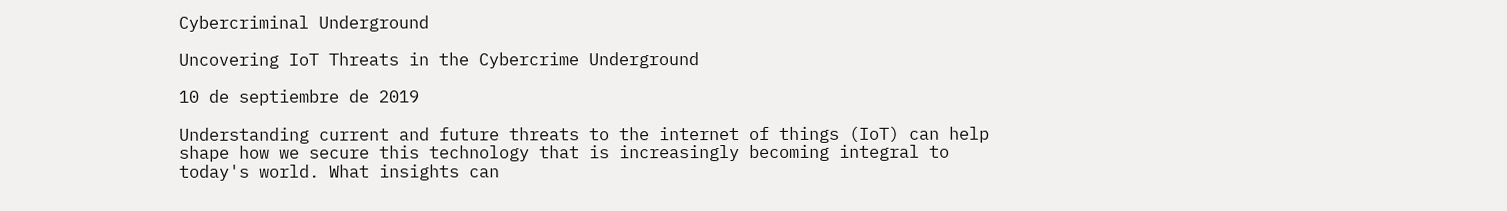Cybercriminal Underground

Uncovering IoT Threats in the Cybercrime Underground

10 de septiembre de 2019

Understanding current and future threats to the internet of things (IoT) can help shape how we secure this technology that is increasingly becoming integral to today's world. What insights can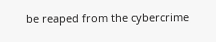be reaped from the cybercrime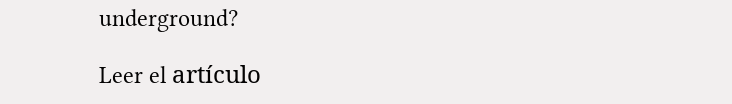underground?

Leer el artículo